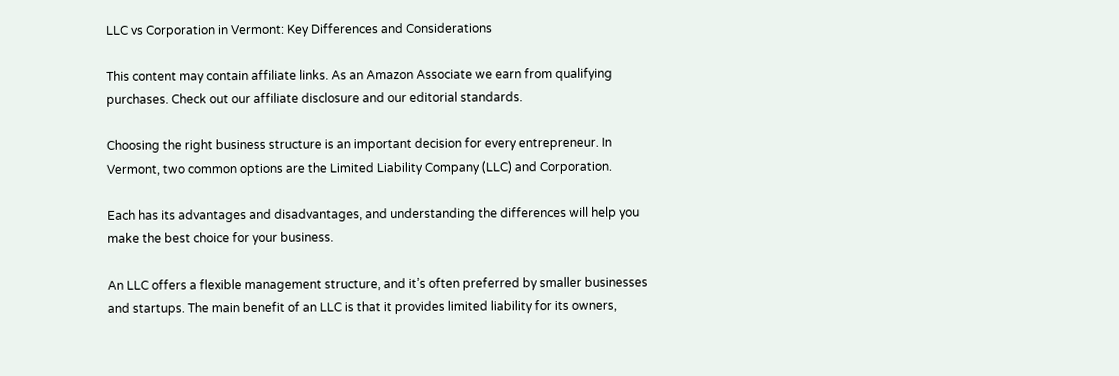LLC vs Corporation in Vermont: Key Differences and Considerations

This content may contain affiliate links. As an Amazon Associate we earn from qualifying purchases. Check out our affiliate disclosure and our editorial standards.

Choosing the right business structure is an important decision for every entrepreneur. In Vermont, two common options are the Limited Liability Company (LLC) and Corporation.

Each has its advantages and disadvantages, and understanding the differences will help you make the best choice for your business.

An LLC offers a flexible management structure, and it’s often preferred by smaller businesses and startups. The main benefit of an LLC is that it provides limited liability for its owners,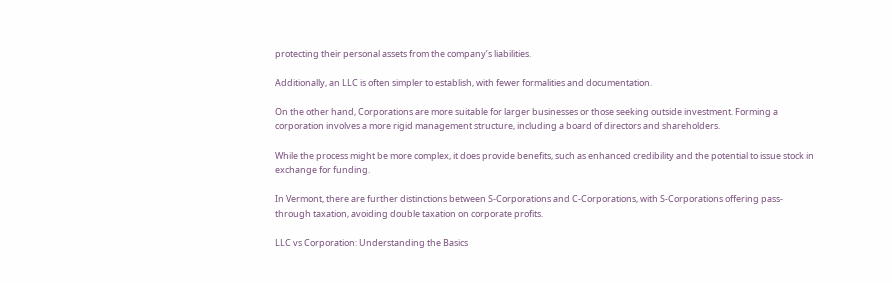protecting their personal assets from the company’s liabilities.

Additionally, an LLC is often simpler to establish, with fewer formalities and documentation.

On the other hand, Corporations are more suitable for larger businesses or those seeking outside investment. Forming a corporation involves a more rigid management structure, including a board of directors and shareholders.

While the process might be more complex, it does provide benefits, such as enhanced credibility and the potential to issue stock in exchange for funding.

In Vermont, there are further distinctions between S-Corporations and C-Corporations, with S-Corporations offering pass-through taxation, avoiding double taxation on corporate profits.

LLC vs Corporation: Understanding the Basics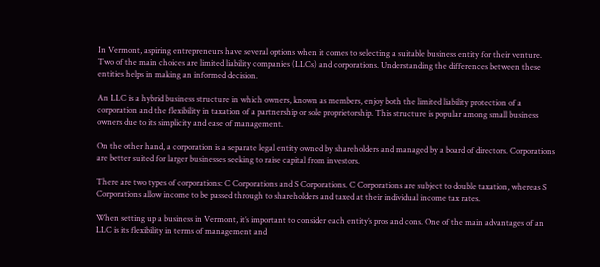In Vermont, aspiring entrepreneurs have several options when it comes to selecting a suitable business entity for their venture. Two of the main choices are limited liability companies (LLCs) and corporations. Understanding the differences between these entities helps in making an informed decision.

An LLC is a hybrid business structure in which owners, known as members, enjoy both the limited liability protection of a corporation and the flexibility in taxation of a partnership or sole proprietorship. This structure is popular among small business owners due to its simplicity and ease of management.

On the other hand, a corporation is a separate legal entity owned by shareholders and managed by a board of directors. Corporations are better suited for larger businesses seeking to raise capital from investors.

There are two types of corporations: C Corporations and S Corporations. C Corporations are subject to double taxation, whereas S Corporations allow income to be passed through to shareholders and taxed at their individual income tax rates.

When setting up a business in Vermont, it’s important to consider each entity’s pros and cons. One of the main advantages of an LLC is its flexibility in terms of management and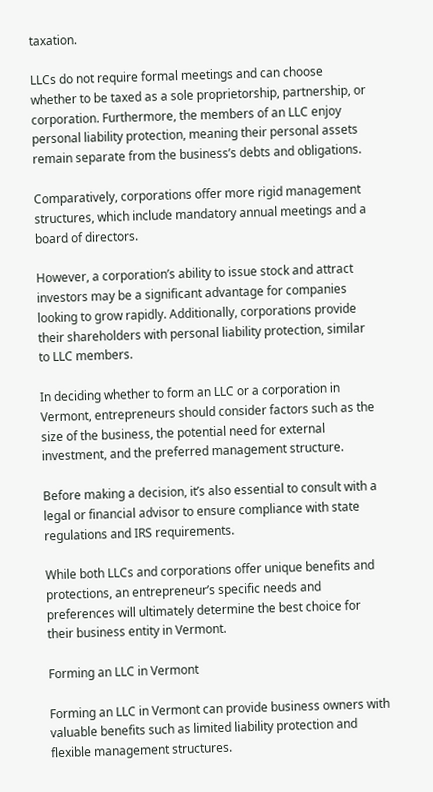taxation.

LLCs do not require formal meetings and can choose whether to be taxed as a sole proprietorship, partnership, or corporation. Furthermore, the members of an LLC enjoy personal liability protection, meaning their personal assets remain separate from the business’s debts and obligations.

Comparatively, corporations offer more rigid management structures, which include mandatory annual meetings and a board of directors.

However, a corporation’s ability to issue stock and attract investors may be a significant advantage for companies looking to grow rapidly. Additionally, corporations provide their shareholders with personal liability protection, similar to LLC members.

In deciding whether to form an LLC or a corporation in Vermont, entrepreneurs should consider factors such as the size of the business, the potential need for external investment, and the preferred management structure.

Before making a decision, it’s also essential to consult with a legal or financial advisor to ensure compliance with state regulations and IRS requirements.

While both LLCs and corporations offer unique benefits and protections, an entrepreneur’s specific needs and preferences will ultimately determine the best choice for their business entity in Vermont.

Forming an LLC in Vermont

Forming an LLC in Vermont can provide business owners with valuable benefits such as limited liability protection and flexible management structures.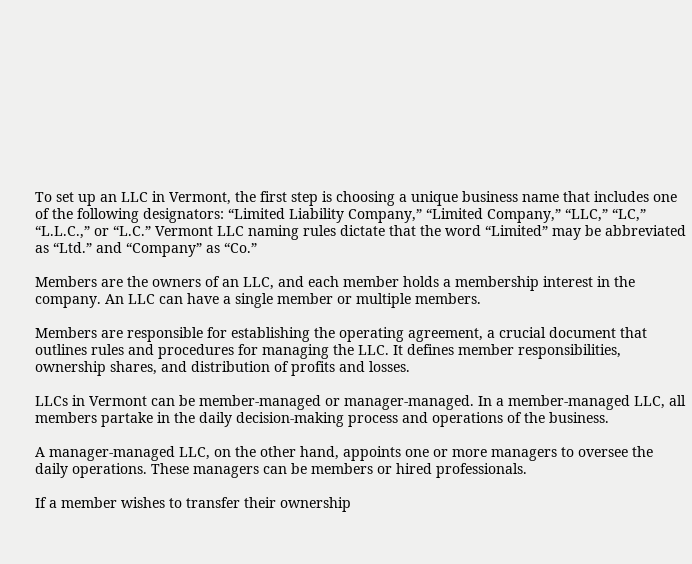To set up an LLC in Vermont, the first step is choosing a unique business name that includes one of the following designators: “Limited Liability Company,” “Limited Company,” “LLC,” “LC,” “L.L.C.,” or “L.C.” Vermont LLC naming rules dictate that the word “Limited” may be abbreviated as “Ltd.” and “Company” as “Co.”

Members are the owners of an LLC, and each member holds a membership interest in the company. An LLC can have a single member or multiple members.

Members are responsible for establishing the operating agreement, a crucial document that outlines rules and procedures for managing the LLC. It defines member responsibilities, ownership shares, and distribution of profits and losses.

LLCs in Vermont can be member-managed or manager-managed. In a member-managed LLC, all members partake in the daily decision-making process and operations of the business.

A manager-managed LLC, on the other hand, appoints one or more managers to oversee the daily operations. These managers can be members or hired professionals.

If a member wishes to transfer their ownership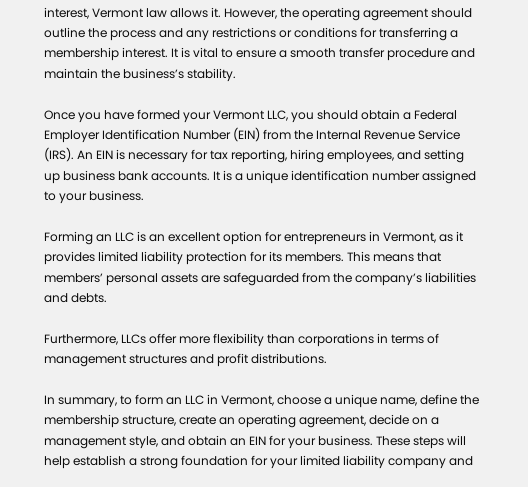interest, Vermont law allows it. However, the operating agreement should outline the process and any restrictions or conditions for transferring a membership interest. It is vital to ensure a smooth transfer procedure and maintain the business’s stability.

Once you have formed your Vermont LLC, you should obtain a Federal Employer Identification Number (EIN) from the Internal Revenue Service (IRS). An EIN is necessary for tax reporting, hiring employees, and setting up business bank accounts. It is a unique identification number assigned to your business.

Forming an LLC is an excellent option for entrepreneurs in Vermont, as it provides limited liability protection for its members. This means that members’ personal assets are safeguarded from the company’s liabilities and debts.

Furthermore, LLCs offer more flexibility than corporations in terms of management structures and profit distributions.

In summary, to form an LLC in Vermont, choose a unique name, define the membership structure, create an operating agreement, decide on a management style, and obtain an EIN for your business. These steps will help establish a strong foundation for your limited liability company and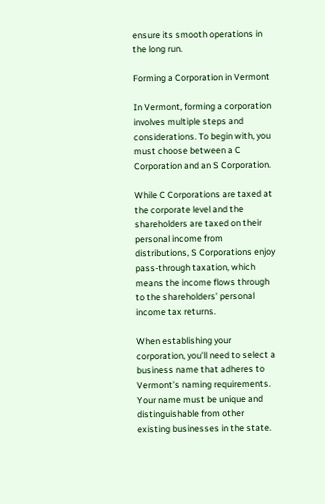ensure its smooth operations in the long run.

Forming a Corporation in Vermont

In Vermont, forming a corporation involves multiple steps and considerations. To begin with, you must choose between a C Corporation and an S Corporation.

While C Corporations are taxed at the corporate level and the shareholders are taxed on their personal income from distributions, S Corporations enjoy pass-through taxation, which means the income flows through to the shareholders’ personal income tax returns.

When establishing your corporation, you’ll need to select a business name that adheres to Vermont’s naming requirements. Your name must be unique and distinguishable from other existing businesses in the state.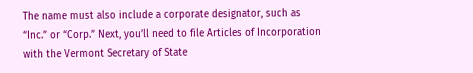The name must also include a corporate designator, such as “Inc.” or “Corp.” Next, you’ll need to file Articles of Incorporation with the Vermont Secretary of State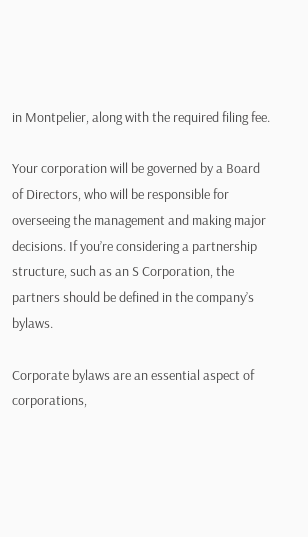in Montpelier, along with the required filing fee.

Your corporation will be governed by a Board of Directors, who will be responsible for overseeing the management and making major decisions. If you’re considering a partnership structure, such as an S Corporation, the partners should be defined in the company’s bylaws.

Corporate bylaws are an essential aspect of corporations,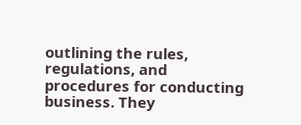outlining the rules, regulations, and procedures for conducting business. They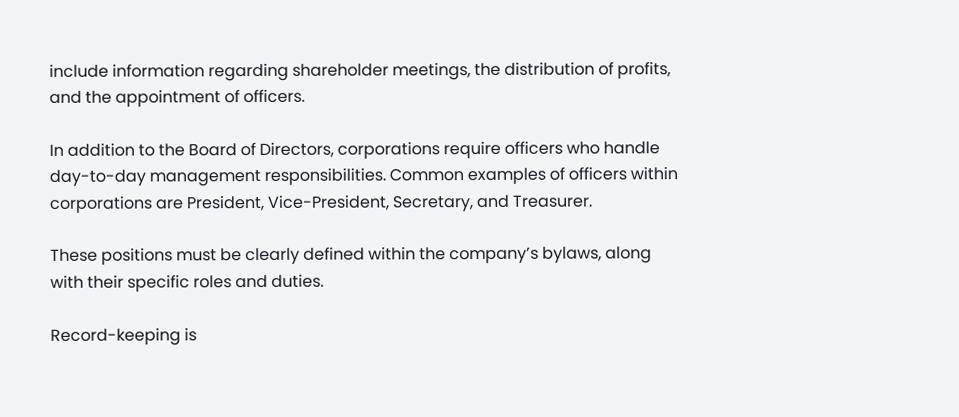include information regarding shareholder meetings, the distribution of profits, and the appointment of officers.

In addition to the Board of Directors, corporations require officers who handle day-to-day management responsibilities. Common examples of officers within corporations are President, Vice-President, Secretary, and Treasurer.

These positions must be clearly defined within the company’s bylaws, along with their specific roles and duties.

Record-keeping is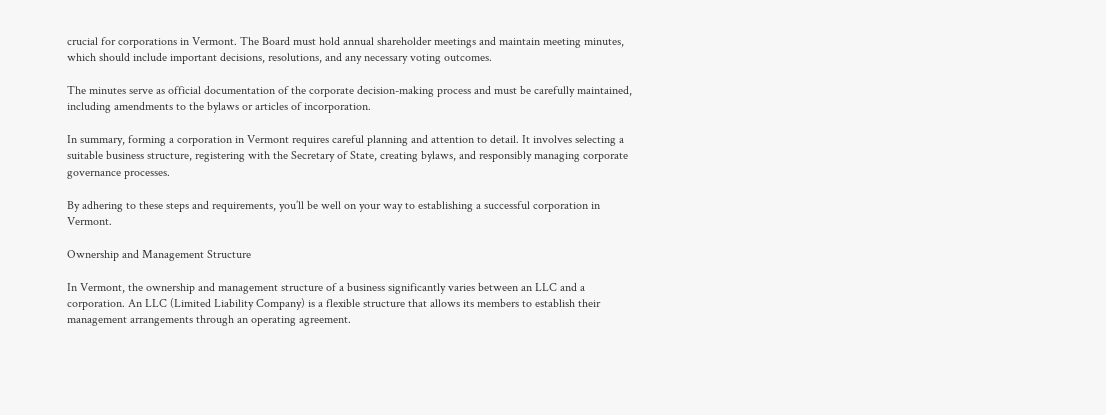crucial for corporations in Vermont. The Board must hold annual shareholder meetings and maintain meeting minutes, which should include important decisions, resolutions, and any necessary voting outcomes.

The minutes serve as official documentation of the corporate decision-making process and must be carefully maintained, including amendments to the bylaws or articles of incorporation.

In summary, forming a corporation in Vermont requires careful planning and attention to detail. It involves selecting a suitable business structure, registering with the Secretary of State, creating bylaws, and responsibly managing corporate governance processes.

By adhering to these steps and requirements, you’ll be well on your way to establishing a successful corporation in Vermont.

Ownership and Management Structure

In Vermont, the ownership and management structure of a business significantly varies between an LLC and a corporation. An LLC (Limited Liability Company) is a flexible structure that allows its members to establish their management arrangements through an operating agreement.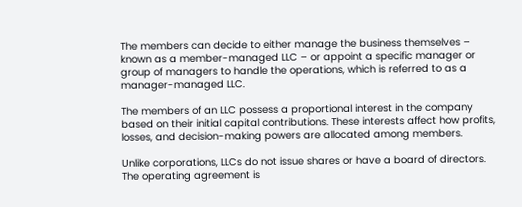The members can decide to either manage the business themselves – known as a member-managed LLC – or appoint a specific manager or group of managers to handle the operations, which is referred to as a manager-managed LLC.

The members of an LLC possess a proportional interest in the company based on their initial capital contributions. These interests affect how profits, losses, and decision-making powers are allocated among members.

Unlike corporations, LLCs do not issue shares or have a board of directors. The operating agreement is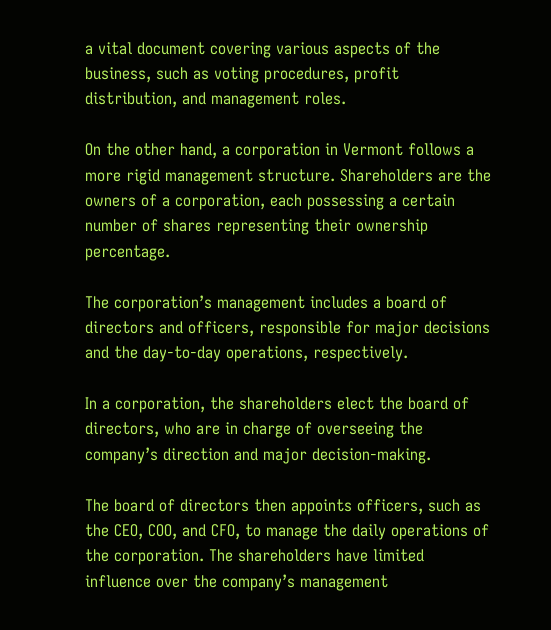a vital document covering various aspects of the business, such as voting procedures, profit distribution, and management roles.

On the other hand, a corporation in Vermont follows a more rigid management structure. Shareholders are the owners of a corporation, each possessing a certain number of shares representing their ownership percentage.

The corporation’s management includes a board of directors and officers, responsible for major decisions and the day-to-day operations, respectively.

In a corporation, the shareholders elect the board of directors, who are in charge of overseeing the company’s direction and major decision-making.

The board of directors then appoints officers, such as the CEO, COO, and CFO, to manage the daily operations of the corporation. The shareholders have limited influence over the company’s management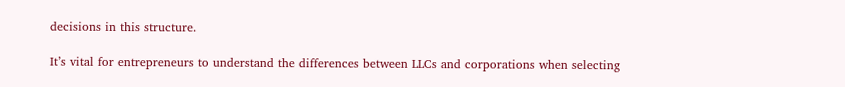decisions in this structure.

It’s vital for entrepreneurs to understand the differences between LLCs and corporations when selecting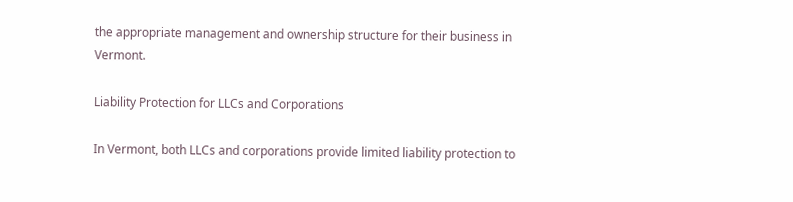the appropriate management and ownership structure for their business in Vermont.

Liability Protection for LLCs and Corporations

In Vermont, both LLCs and corporations provide limited liability protection to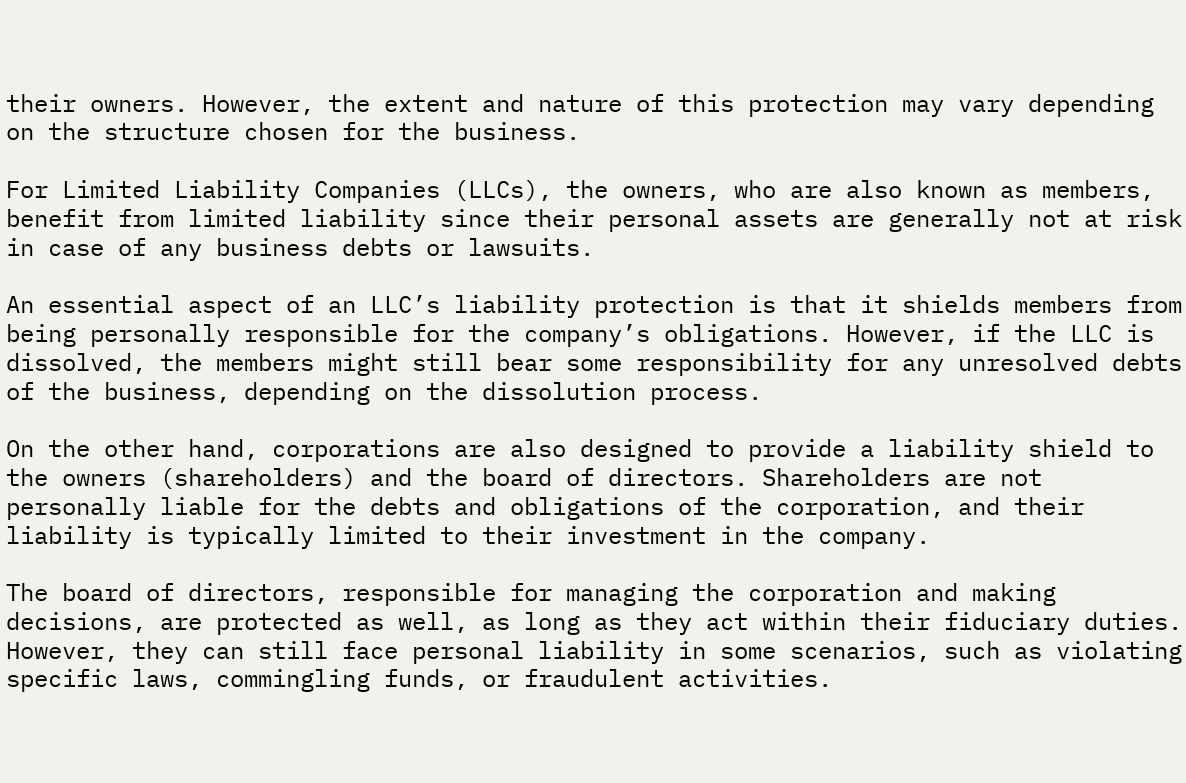their owners. However, the extent and nature of this protection may vary depending on the structure chosen for the business.

For Limited Liability Companies (LLCs), the owners, who are also known as members, benefit from limited liability since their personal assets are generally not at risk in case of any business debts or lawsuits.

An essential aspect of an LLC’s liability protection is that it shields members from being personally responsible for the company’s obligations. However, if the LLC is dissolved, the members might still bear some responsibility for any unresolved debts of the business, depending on the dissolution process.

On the other hand, corporations are also designed to provide a liability shield to the owners (shareholders) and the board of directors. Shareholders are not personally liable for the debts and obligations of the corporation, and their liability is typically limited to their investment in the company.

The board of directors, responsible for managing the corporation and making decisions, are protected as well, as long as they act within their fiduciary duties. However, they can still face personal liability in some scenarios, such as violating specific laws, commingling funds, or fraudulent activities.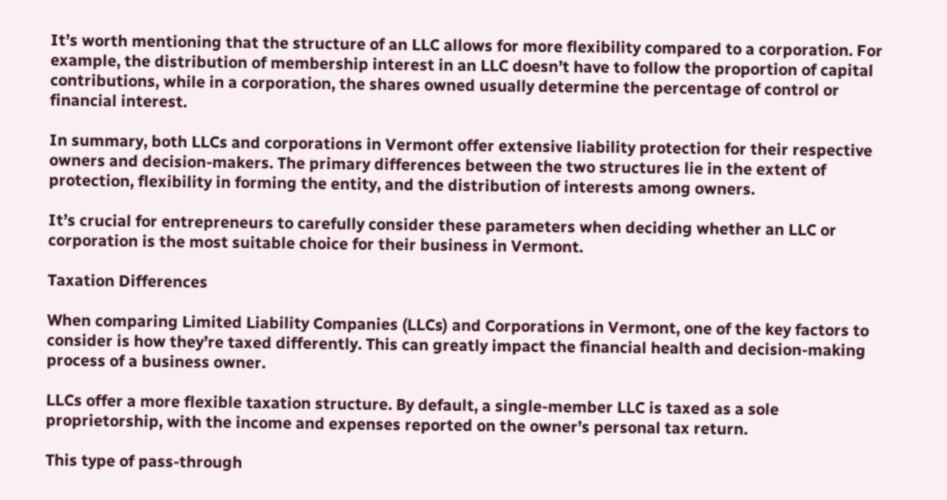It’s worth mentioning that the structure of an LLC allows for more flexibility compared to a corporation. For example, the distribution of membership interest in an LLC doesn’t have to follow the proportion of capital contributions, while in a corporation, the shares owned usually determine the percentage of control or financial interest.

In summary, both LLCs and corporations in Vermont offer extensive liability protection for their respective owners and decision-makers. The primary differences between the two structures lie in the extent of protection, flexibility in forming the entity, and the distribution of interests among owners.

It’s crucial for entrepreneurs to carefully consider these parameters when deciding whether an LLC or corporation is the most suitable choice for their business in Vermont.

Taxation Differences

When comparing Limited Liability Companies (LLCs) and Corporations in Vermont, one of the key factors to consider is how they’re taxed differently. This can greatly impact the financial health and decision-making process of a business owner.

LLCs offer a more flexible taxation structure. By default, a single-member LLC is taxed as a sole proprietorship, with the income and expenses reported on the owner’s personal tax return.

This type of pass-through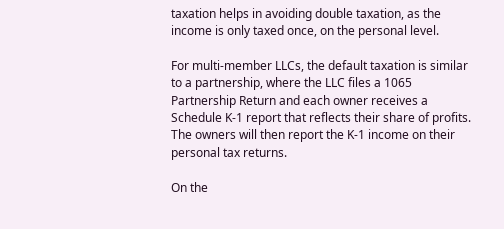taxation helps in avoiding double taxation, as the income is only taxed once, on the personal level.

For multi-member LLCs, the default taxation is similar to a partnership, where the LLC files a 1065 Partnership Return and each owner receives a Schedule K-1 report that reflects their share of profits. The owners will then report the K-1 income on their personal tax returns.

On the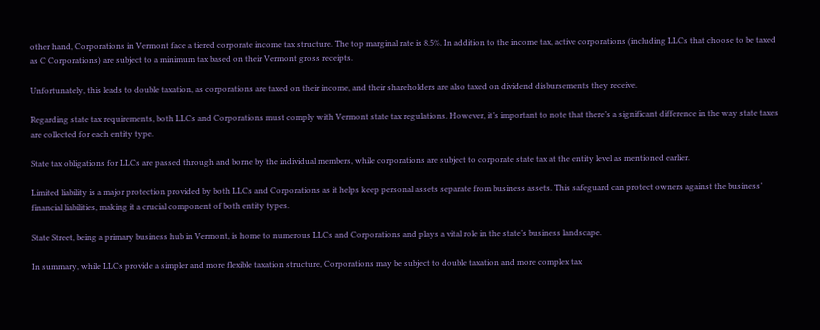other hand, Corporations in Vermont face a tiered corporate income tax structure. The top marginal rate is 8.5%. In addition to the income tax, active corporations (including LLCs that choose to be taxed as C Corporations) are subject to a minimum tax based on their Vermont gross receipts.

Unfortunately, this leads to double taxation, as corporations are taxed on their income, and their shareholders are also taxed on dividend disbursements they receive.

Regarding state tax requirements, both LLCs and Corporations must comply with Vermont state tax regulations. However, it’s important to note that there’s a significant difference in the way state taxes are collected for each entity type.

State tax obligations for LLCs are passed through and borne by the individual members, while corporations are subject to corporate state tax at the entity level as mentioned earlier.

Limited liability is a major protection provided by both LLCs and Corporations as it helps keep personal assets separate from business assets. This safeguard can protect owners against the business’ financial liabilities, making it a crucial component of both entity types.

State Street, being a primary business hub in Vermont, is home to numerous LLCs and Corporations and plays a vital role in the state’s business landscape.

In summary, while LLCs provide a simpler and more flexible taxation structure, Corporations may be subject to double taxation and more complex tax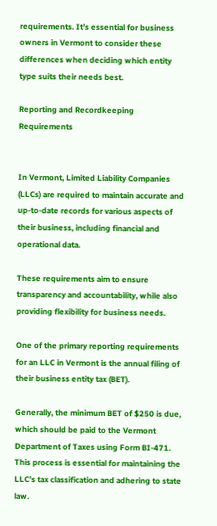requirements. It’s essential for business owners in Vermont to consider these differences when deciding which entity type suits their needs best.

Reporting and Recordkeeping Requirements


In Vermont, Limited Liability Companies (LLCs) are required to maintain accurate and up-to-date records for various aspects of their business, including financial and operational data.

These requirements aim to ensure transparency and accountability, while also providing flexibility for business needs.

One of the primary reporting requirements for an LLC in Vermont is the annual filing of their business entity tax (BET).

Generally, the minimum BET of $250 is due, which should be paid to the Vermont Department of Taxes using Form BI-471. This process is essential for maintaining the LLC’s tax classification and adhering to state law.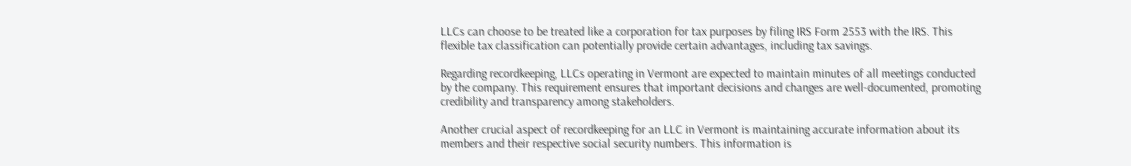LLCs can choose to be treated like a corporation for tax purposes by filing IRS Form 2553 with the IRS. This flexible tax classification can potentially provide certain advantages, including tax savings.

Regarding recordkeeping, LLCs operating in Vermont are expected to maintain minutes of all meetings conducted by the company. This requirement ensures that important decisions and changes are well-documented, promoting credibility and transparency among stakeholders.

Another crucial aspect of recordkeeping for an LLC in Vermont is maintaining accurate information about its members and their respective social security numbers. This information is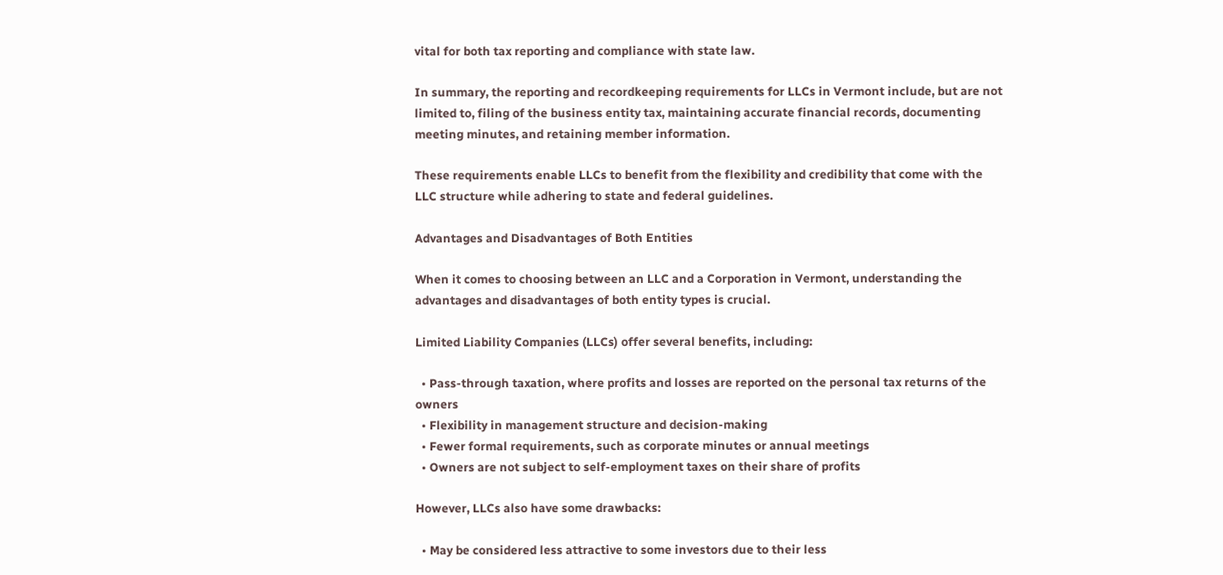vital for both tax reporting and compliance with state law.

In summary, the reporting and recordkeeping requirements for LLCs in Vermont include, but are not limited to, filing of the business entity tax, maintaining accurate financial records, documenting meeting minutes, and retaining member information.

These requirements enable LLCs to benefit from the flexibility and credibility that come with the LLC structure while adhering to state and federal guidelines.

Advantages and Disadvantages of Both Entities

When it comes to choosing between an LLC and a Corporation in Vermont, understanding the advantages and disadvantages of both entity types is crucial.

Limited Liability Companies (LLCs) offer several benefits, including:

  • Pass-through taxation, where profits and losses are reported on the personal tax returns of the owners
  • Flexibility in management structure and decision-making
  • Fewer formal requirements, such as corporate minutes or annual meetings
  • Owners are not subject to self-employment taxes on their share of profits

However, LLCs also have some drawbacks:

  • May be considered less attractive to some investors due to their less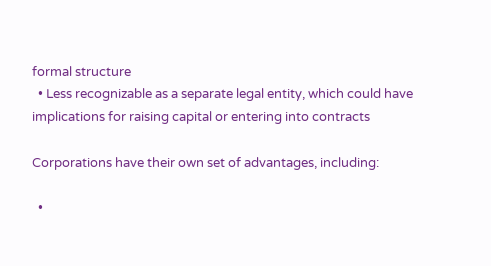formal structure
  • Less recognizable as a separate legal entity, which could have implications for raising capital or entering into contracts

Corporations have their own set of advantages, including:

  •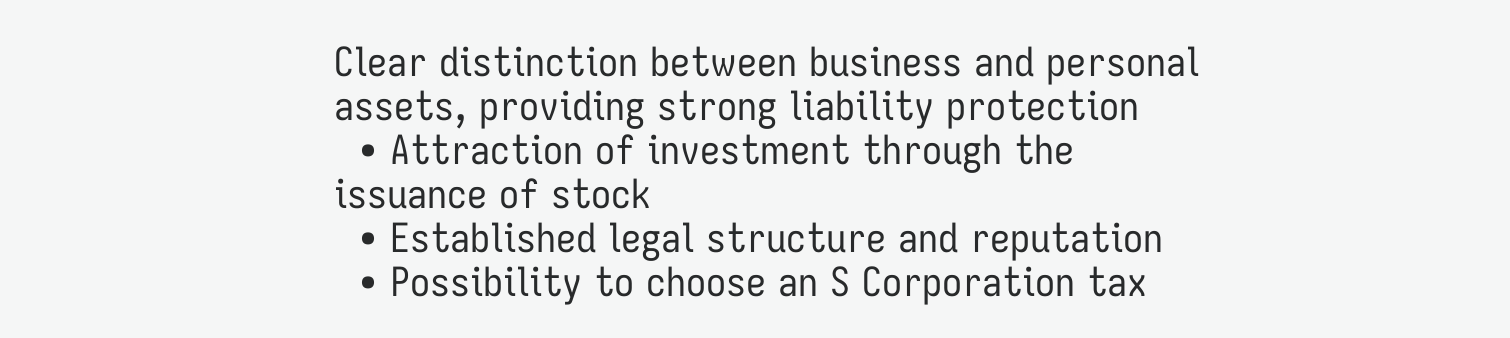Clear distinction between business and personal assets, providing strong liability protection
  • Attraction of investment through the issuance of stock
  • Established legal structure and reputation
  • Possibility to choose an S Corporation tax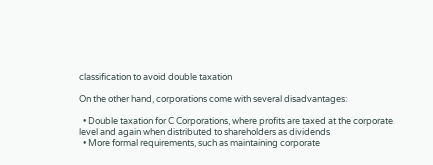classification to avoid double taxation

On the other hand, corporations come with several disadvantages:

  • Double taxation for C Corporations, where profits are taxed at the corporate level and again when distributed to shareholders as dividends
  • More formal requirements, such as maintaining corporate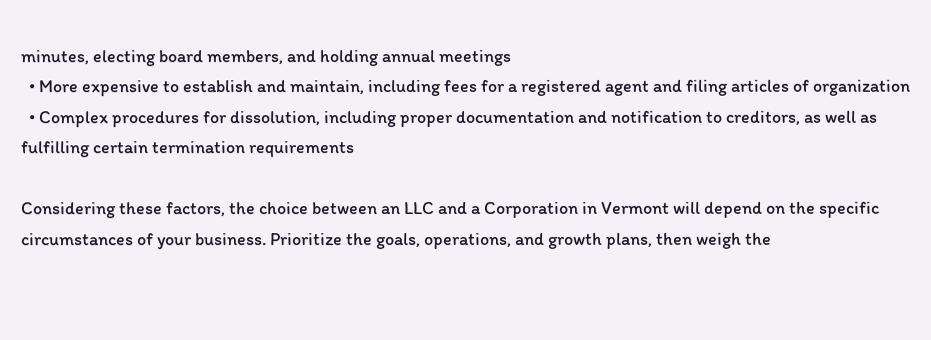minutes, electing board members, and holding annual meetings
  • More expensive to establish and maintain, including fees for a registered agent and filing articles of organization
  • Complex procedures for dissolution, including proper documentation and notification to creditors, as well as fulfilling certain termination requirements

Considering these factors, the choice between an LLC and a Corporation in Vermont will depend on the specific circumstances of your business. Prioritize the goals, operations, and growth plans, then weigh the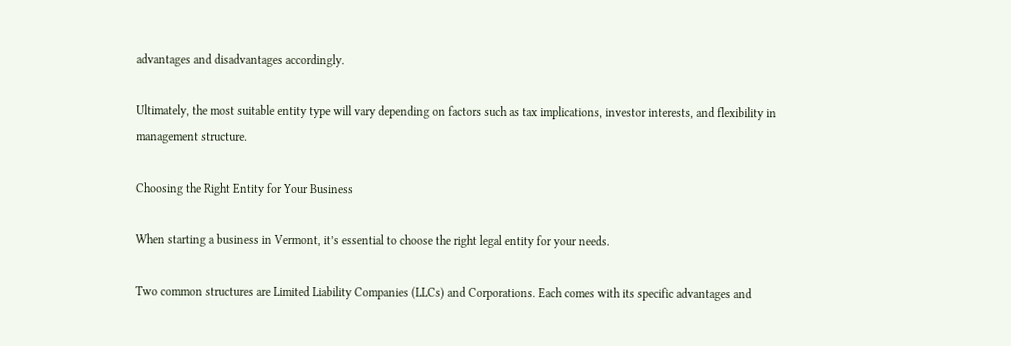advantages and disadvantages accordingly.

Ultimately, the most suitable entity type will vary depending on factors such as tax implications, investor interests, and flexibility in management structure.

Choosing the Right Entity for Your Business

When starting a business in Vermont, it’s essential to choose the right legal entity for your needs.

Two common structures are Limited Liability Companies (LLCs) and Corporations. Each comes with its specific advantages and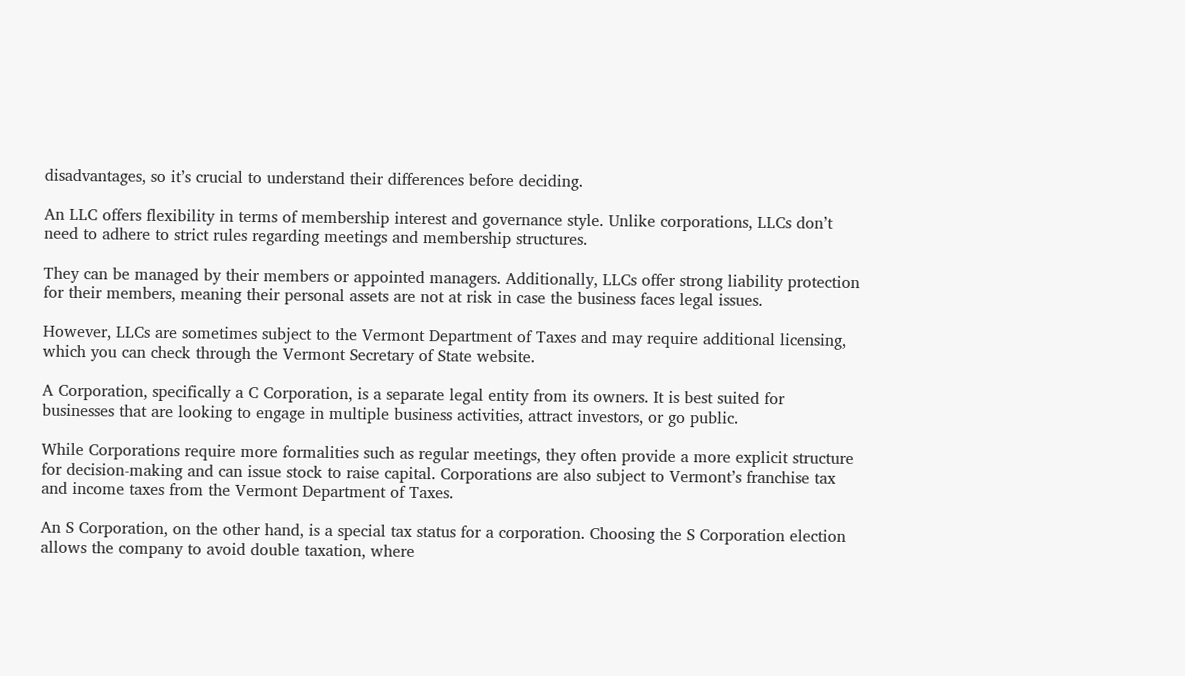disadvantages, so it’s crucial to understand their differences before deciding.

An LLC offers flexibility in terms of membership interest and governance style. Unlike corporations, LLCs don’t need to adhere to strict rules regarding meetings and membership structures.

They can be managed by their members or appointed managers. Additionally, LLCs offer strong liability protection for their members, meaning their personal assets are not at risk in case the business faces legal issues.

However, LLCs are sometimes subject to the Vermont Department of Taxes and may require additional licensing, which you can check through the Vermont Secretary of State website.

A Corporation, specifically a C Corporation, is a separate legal entity from its owners. It is best suited for businesses that are looking to engage in multiple business activities, attract investors, or go public.

While Corporations require more formalities such as regular meetings, they often provide a more explicit structure for decision-making and can issue stock to raise capital. Corporations are also subject to Vermont’s franchise tax and income taxes from the Vermont Department of Taxes.

An S Corporation, on the other hand, is a special tax status for a corporation. Choosing the S Corporation election allows the company to avoid double taxation, where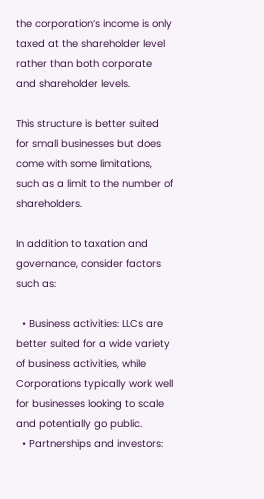the corporation’s income is only taxed at the shareholder level rather than both corporate and shareholder levels.

This structure is better suited for small businesses but does come with some limitations, such as a limit to the number of shareholders.

In addition to taxation and governance, consider factors such as:

  • Business activities: LLCs are better suited for a wide variety of business activities, while Corporations typically work well for businesses looking to scale and potentially go public.
  • Partnerships and investors: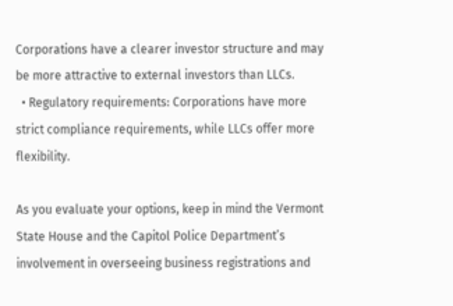Corporations have a clearer investor structure and may be more attractive to external investors than LLCs.
  • Regulatory requirements: Corporations have more strict compliance requirements, while LLCs offer more flexibility.

As you evaluate your options, keep in mind the Vermont State House and the Capitol Police Department’s involvement in overseeing business registrations and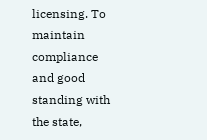licensing. To maintain compliance and good standing with the state,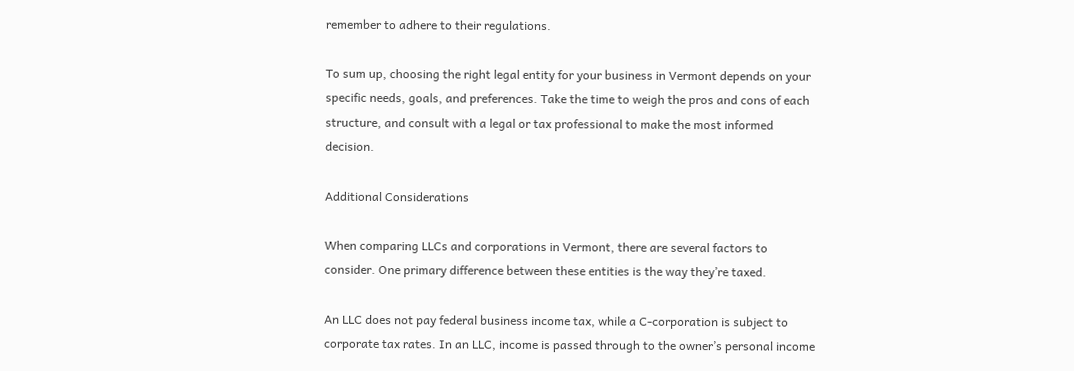remember to adhere to their regulations.

To sum up, choosing the right legal entity for your business in Vermont depends on your specific needs, goals, and preferences. Take the time to weigh the pros and cons of each structure, and consult with a legal or tax professional to make the most informed decision.

Additional Considerations

When comparing LLCs and corporations in Vermont, there are several factors to consider. One primary difference between these entities is the way they’re taxed.

An LLC does not pay federal business income tax, while a C-corporation is subject to corporate tax rates. In an LLC, income is passed through to the owner’s personal income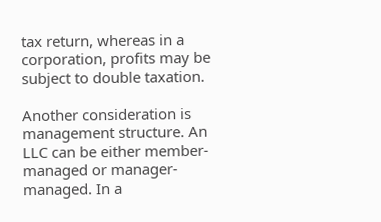tax return, whereas in a corporation, profits may be subject to double taxation.

Another consideration is management structure. An LLC can be either member-managed or manager-managed. In a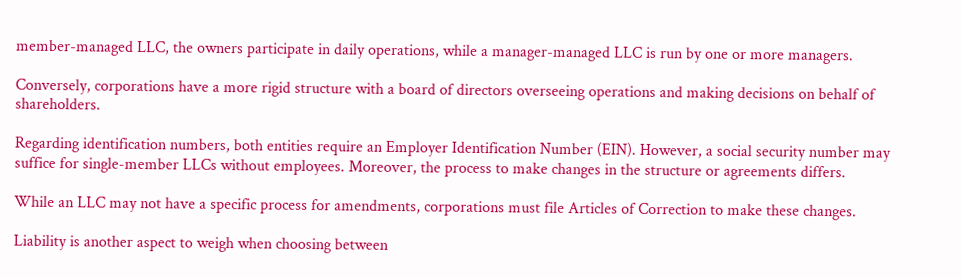member-managed LLC, the owners participate in daily operations, while a manager-managed LLC is run by one or more managers.

Conversely, corporations have a more rigid structure with a board of directors overseeing operations and making decisions on behalf of shareholders.

Regarding identification numbers, both entities require an Employer Identification Number (EIN). However, a social security number may suffice for single-member LLCs without employees. Moreover, the process to make changes in the structure or agreements differs.

While an LLC may not have a specific process for amendments, corporations must file Articles of Correction to make these changes.

Liability is another aspect to weigh when choosing between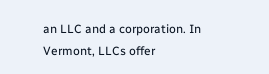an LLC and a corporation. In Vermont, LLCs offer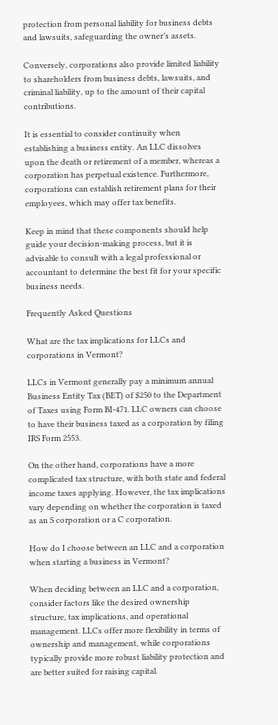protection from personal liability for business debts and lawsuits, safeguarding the owner’s assets.

Conversely, corporations also provide limited liability to shareholders from business debts, lawsuits, and criminal liability, up to the amount of their capital contributions.

It is essential to consider continuity when establishing a business entity. An LLC dissolves upon the death or retirement of a member, whereas a corporation has perpetual existence. Furthermore, corporations can establish retirement plans for their employees, which may offer tax benefits.

Keep in mind that these components should help guide your decision-making process, but it is advisable to consult with a legal professional or accountant to determine the best fit for your specific business needs.

Frequently Asked Questions

What are the tax implications for LLCs and corporations in Vermont?

LLCs in Vermont generally pay a minimum annual Business Entity Tax (BET) of $250 to the Department of Taxes using Form BI-471. LLC owners can choose to have their business taxed as a corporation by filing IRS Form 2553.

On the other hand, corporations have a more complicated tax structure, with both state and federal income taxes applying. However, the tax implications vary depending on whether the corporation is taxed as an S corporation or a C corporation.

How do I choose between an LLC and a corporation when starting a business in Vermont?

When deciding between an LLC and a corporation, consider factors like the desired ownership structure, tax implications, and operational management. LLCs offer more flexibility in terms of ownership and management, while corporations typically provide more robust liability protection and are better suited for raising capital.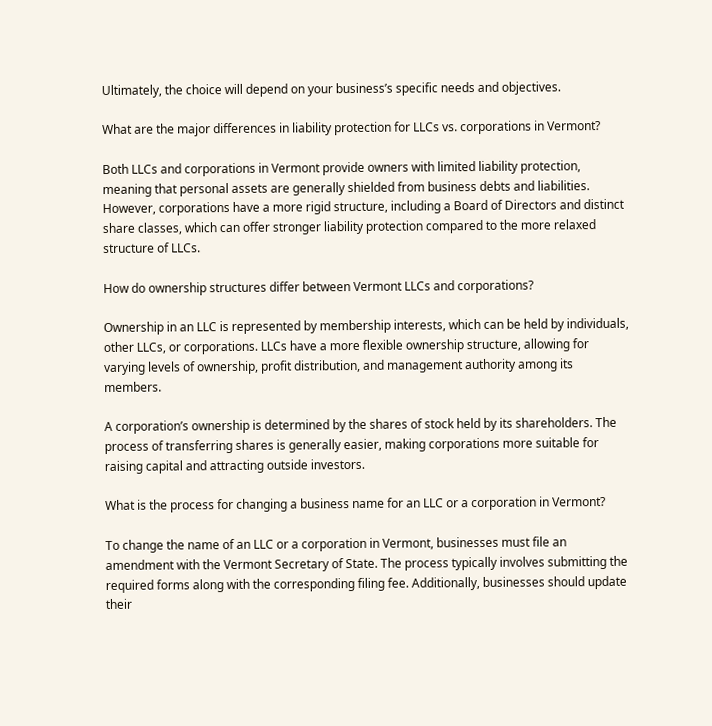Ultimately, the choice will depend on your business’s specific needs and objectives.

What are the major differences in liability protection for LLCs vs. corporations in Vermont?

Both LLCs and corporations in Vermont provide owners with limited liability protection, meaning that personal assets are generally shielded from business debts and liabilities. However, corporations have a more rigid structure, including a Board of Directors and distinct share classes, which can offer stronger liability protection compared to the more relaxed structure of LLCs.

How do ownership structures differ between Vermont LLCs and corporations?

Ownership in an LLC is represented by membership interests, which can be held by individuals, other LLCs, or corporations. LLCs have a more flexible ownership structure, allowing for varying levels of ownership, profit distribution, and management authority among its members.

A corporation’s ownership is determined by the shares of stock held by its shareholders. The process of transferring shares is generally easier, making corporations more suitable for raising capital and attracting outside investors.

What is the process for changing a business name for an LLC or a corporation in Vermont?

To change the name of an LLC or a corporation in Vermont, businesses must file an amendment with the Vermont Secretary of State. The process typically involves submitting the required forms along with the corresponding filing fee. Additionally, businesses should update their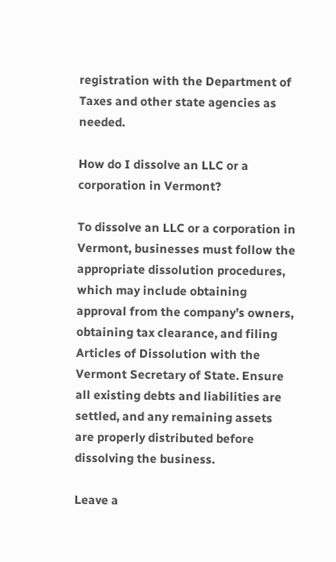registration with the Department of Taxes and other state agencies as needed.

How do I dissolve an LLC or a corporation in Vermont?

To dissolve an LLC or a corporation in Vermont, businesses must follow the appropriate dissolution procedures, which may include obtaining approval from the company’s owners, obtaining tax clearance, and filing Articles of Dissolution with the Vermont Secretary of State. Ensure all existing debts and liabilities are settled, and any remaining assets are properly distributed before dissolving the business.

Leave a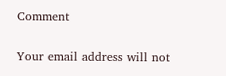Comment

Your email address will not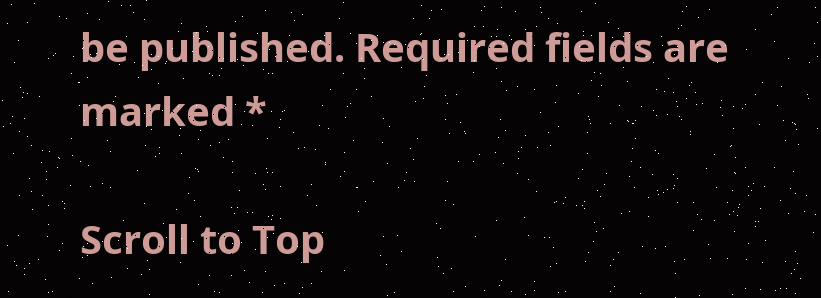be published. Required fields are marked *

Scroll to Top